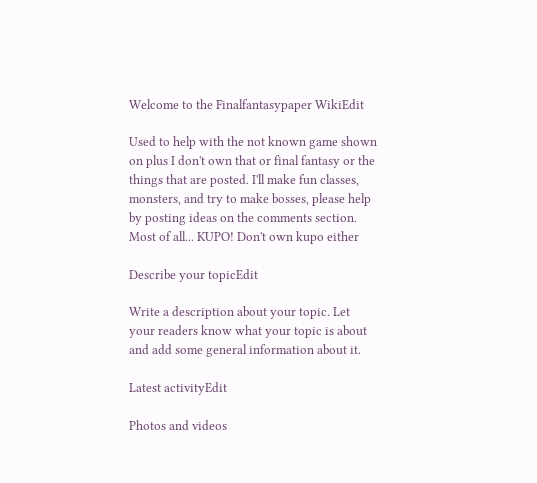Welcome to the Finalfantasypaper WikiEdit

Used to help with the not known game shown on plus I don't own that or final fantasy or the things that are posted. I'll make fun classes, monsters, and try to make bosses, please help by posting ideas on the comments section. Most of all... KUPO! Don't own kupo either

Describe your topicEdit

Write a description about your topic. Let your readers know what your topic is about and add some general information about it.

Latest activityEdit

Photos and videos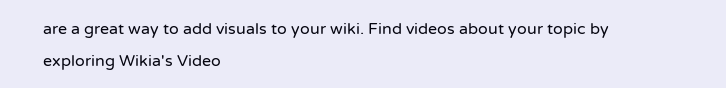are a great way to add visuals to your wiki. Find videos about your topic by exploring Wikia's Video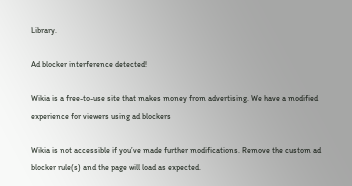Library.

Ad blocker interference detected!

Wikia is a free-to-use site that makes money from advertising. We have a modified experience for viewers using ad blockers

Wikia is not accessible if you’ve made further modifications. Remove the custom ad blocker rule(s) and the page will load as expected.